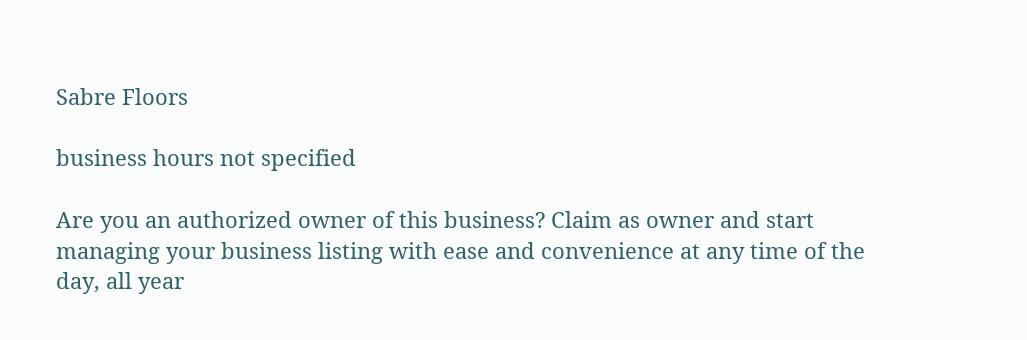Sabre Floors

business hours not specified

Are you an authorized owner of this business? Claim as owner and start managing your business listing with ease and convenience at any time of the day, all year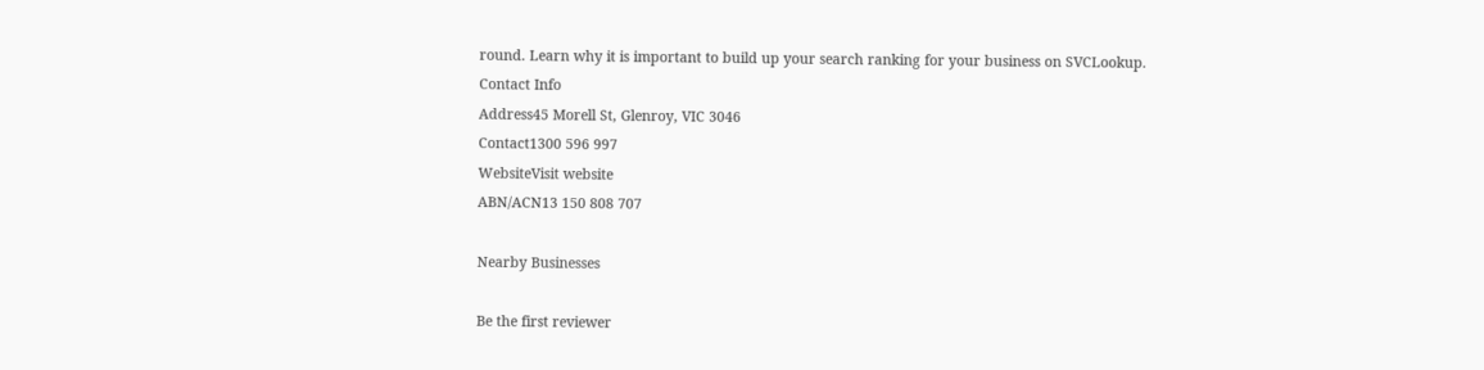round. Learn why it is important to build up your search ranking for your business on SVCLookup.
Contact Info
Address45 Morell St, Glenroy, VIC 3046
Contact1300 596 997
WebsiteVisit website
ABN/ACN13 150 808 707

Nearby Businesses

Be the first reviewer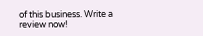of this business. Write a review now!